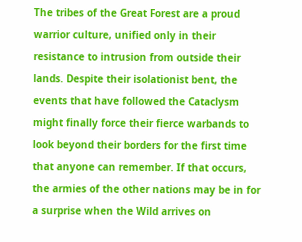The tribes of the Great Forest are a proud warrior culture, unified only in their resistance to intrusion from outside their lands. Despite their isolationist bent, the events that have followed the Cataclysm might finally force their fierce warbands to look beyond their borders for the first time that anyone can remember. If that occurs, the armies of the other nations may be in for a surprise when the Wild arrives on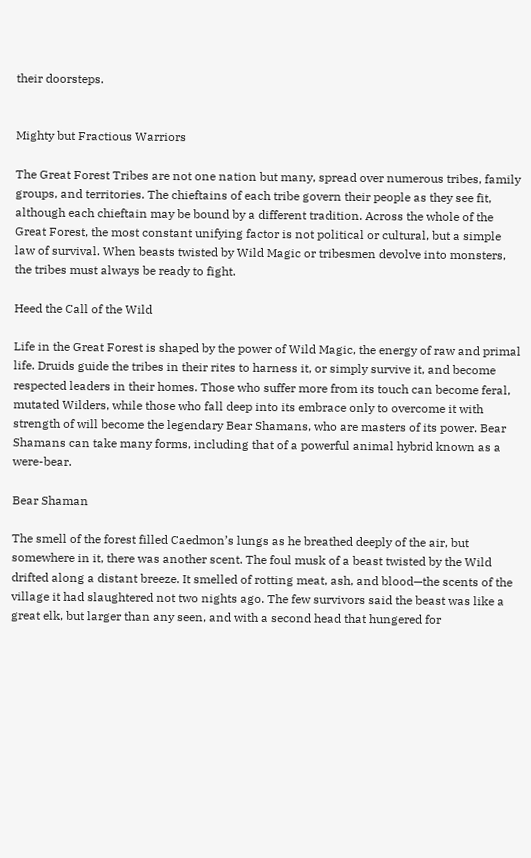their doorsteps.


Mighty but Fractious Warriors

The Great Forest Tribes are not one nation but many, spread over numerous tribes, family groups, and territories. The chieftains of each tribe govern their people as they see fit, although each chieftain may be bound by a different tradition. Across the whole of the Great Forest, the most constant unifying factor is not political or cultural, but a simple law of survival. When beasts twisted by Wild Magic or tribesmen devolve into monsters, the tribes must always be ready to fight.

Heed the Call of the Wild

Life in the Great Forest is shaped by the power of Wild Magic, the energy of raw and primal life. Druids guide the tribes in their rites to harness it, or simply survive it, and become respected leaders in their homes. Those who suffer more from its touch can become feral, mutated Wilders, while those who fall deep into its embrace only to overcome it with strength of will become the legendary Bear Shamans, who are masters of its power. Bear Shamans can take many forms, including that of a powerful animal hybrid known as a were-bear.

Bear Shaman

The smell of the forest filled Caedmon’s lungs as he breathed deeply of the air, but somewhere in it, there was another scent. The foul musk of a beast twisted by the Wild drifted along a distant breeze. It smelled of rotting meat, ash, and blood—the scents of the village it had slaughtered not two nights ago. The few survivors said the beast was like a great elk, but larger than any seen, and with a second head that hungered for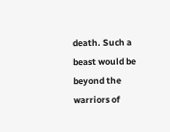death. Such a beast would be beyond the warriors of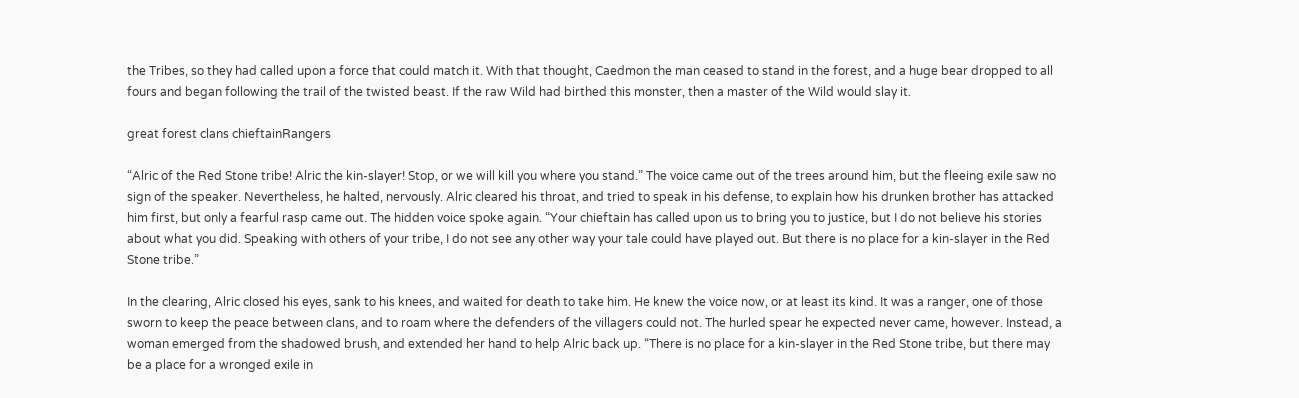the Tribes, so they had called upon a force that could match it. With that thought, Caedmon the man ceased to stand in the forest, and a huge bear dropped to all fours and began following the trail of the twisted beast. If the raw Wild had birthed this monster, then a master of the Wild would slay it.

great forest clans chieftainRangers

“Alric of the Red Stone tribe! Alric the kin-slayer! Stop, or we will kill you where you stand.” The voice came out of the trees around him, but the fleeing exile saw no sign of the speaker. Nevertheless, he halted, nervously. Alric cleared his throat, and tried to speak in his defense, to explain how his drunken brother has attacked him first, but only a fearful rasp came out. The hidden voice spoke again. “Your chieftain has called upon us to bring you to justice, but I do not believe his stories about what you did. Speaking with others of your tribe, I do not see any other way your tale could have played out. But there is no place for a kin-slayer in the Red Stone tribe.”

In the clearing, Alric closed his eyes, sank to his knees, and waited for death to take him. He knew the voice now, or at least its kind. It was a ranger, one of those sworn to keep the peace between clans, and to roam where the defenders of the villagers could not. The hurled spear he expected never came, however. Instead, a woman emerged from the shadowed brush, and extended her hand to help Alric back up. “There is no place for a kin-slayer in the Red Stone tribe, but there may be a place for a wronged exile in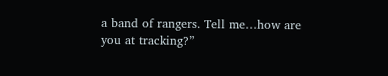a band of rangers. Tell me…how are you at tracking?”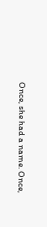Once, she had a name. Once,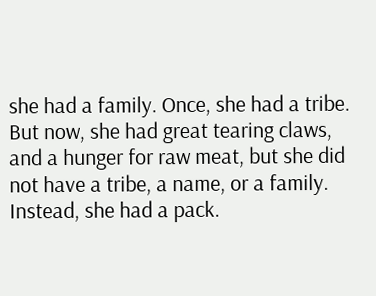she had a family. Once, she had a tribe. But now, she had great tearing claws, and a hunger for raw meat, but she did not have a tribe, a name, or a family. Instead, she had a pack.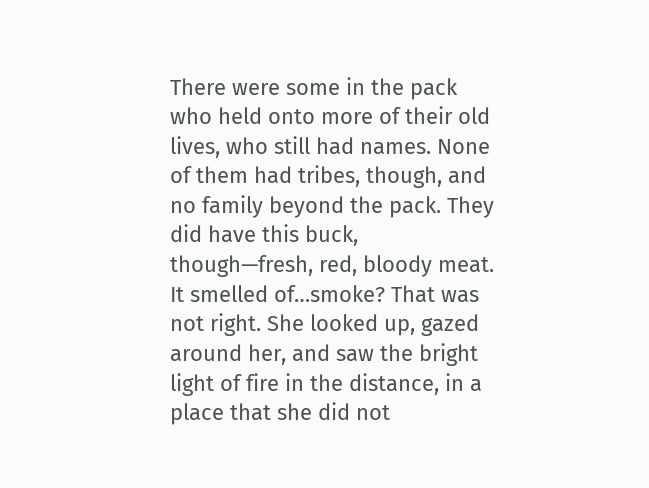There were some in the pack who held onto more of their old lives, who still had names. None of them had tribes, though, and no family beyond the pack. They did have this buck, though—fresh, red, bloody meat. It smelled of…smoke? That was not right. She looked up, gazed around her, and saw the bright light of fire in the distance, in a place that she did not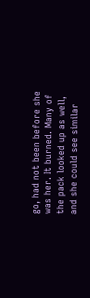go, had not been before she was her. It burned. Many of the pack looked up as well, and she could see similar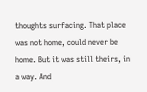thoughts surfacing. That place was not home, could never be home. But it was still theirs, in a way. And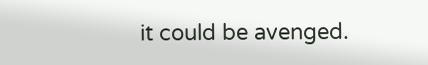it could be avenged.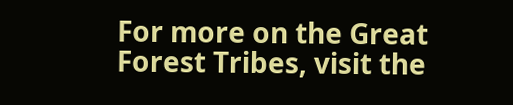For more on the Great Forest Tribes, visit the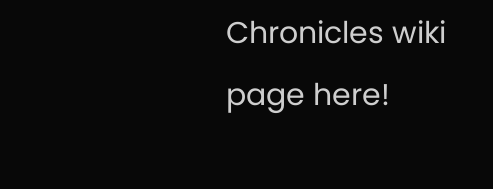Chronicles wiki page here!